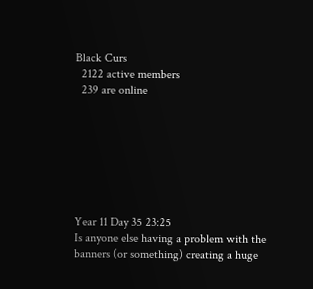Black Curs
  2122 active members
  239 are online







Year 11 Day 35 23:25
Is anyone else having a problem with the
banners (or something) creating a huge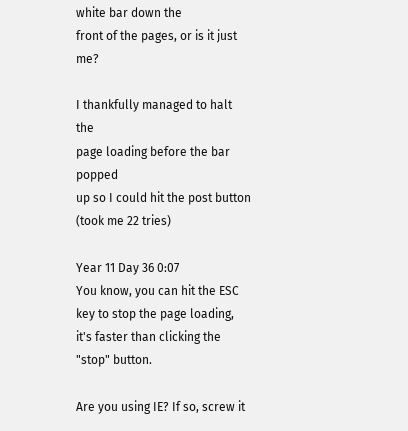white bar down the
front of the pages, or is it just me?

I thankfully managed to halt the
page loading before the bar popped
up so I could hit the post button
(took me 22 tries)

Year 11 Day 36 0:07
You know, you can hit the ESC key to stop the page loading, it's faster than clicking the "stop" button.

Are you using IE? If so, screw it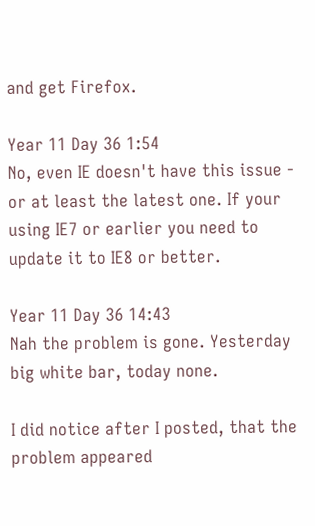and get Firefox.

Year 11 Day 36 1:54
No, even IE doesn't have this issue - or at least the latest one. If your using IE7 or earlier you need to update it to IE8 or better.

Year 11 Day 36 14:43
Nah the problem is gone. Yesterday big white bar, today none.

I did notice after I posted, that the problem appeared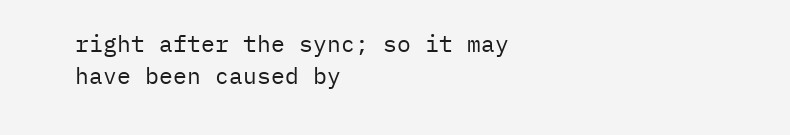right after the sync; so it may have been caused by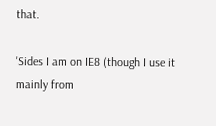that.

'Sides I am on IE8 (though I use it mainly from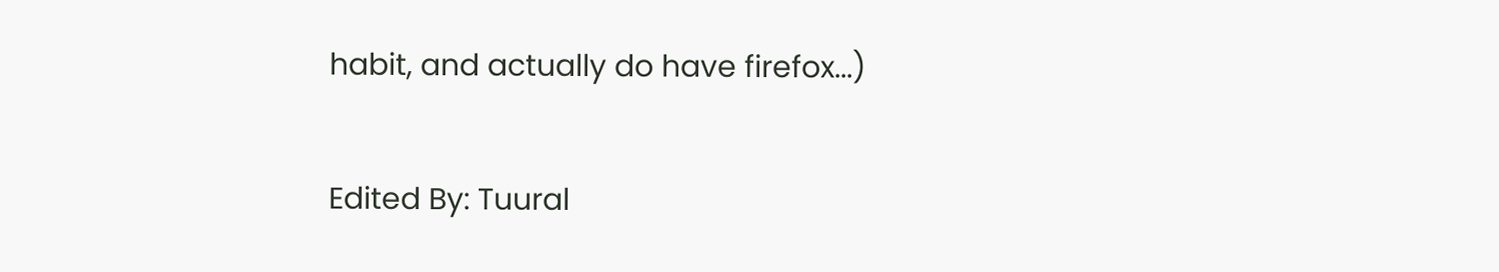habit, and actually do have firefox...)

Edited By: Tuural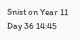Snist on Year 11 Day 36 14:45